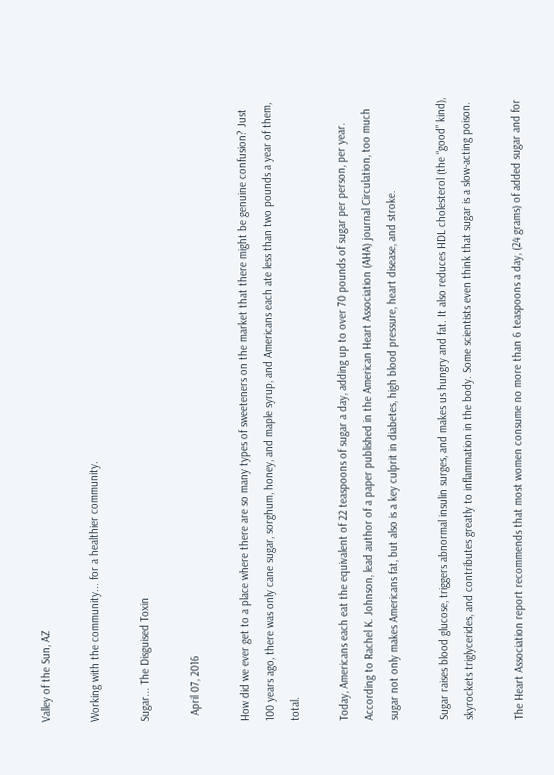Valley of the Sun, AZ

Working with the community... for a healthier community.

Sugar... The Disguised Toxin

  April 07, 2016

How did we ever get to a place where there are so many types of sweeteners on the market that there might be genuine confusion? Just 100 years ago, there was only cane sugar, sorghum, honey, and maple syrup, and Americans each ate less than two pounds a year of them, total.

Today, Americans each eat the equivalent of 22 teaspoons of sugar a day, adding up to over 70 pounds of sugar per person, per year. According to Rachel K. Johnson, lead author of a paper published in the American Heart Association (AHA) journal Circulation, too much sugar not only makes Americans fat, but also is a key culprit in diabetes, high blood pressure, heart disease, and stroke.

Sugar raises blood glucose, triggers abnormal insulin surges, and makes us hungry and fat. It also reduces HDL cholesterol (the “good” kind), skyrockets triglycerides, and contributes greatly to inflammation in the body. Some scientists even think that sugar is a slow-acting poison.

The Heart Association report recommends that most women consume no more than 6 teaspoons a day, (24 grams) of added sugar and for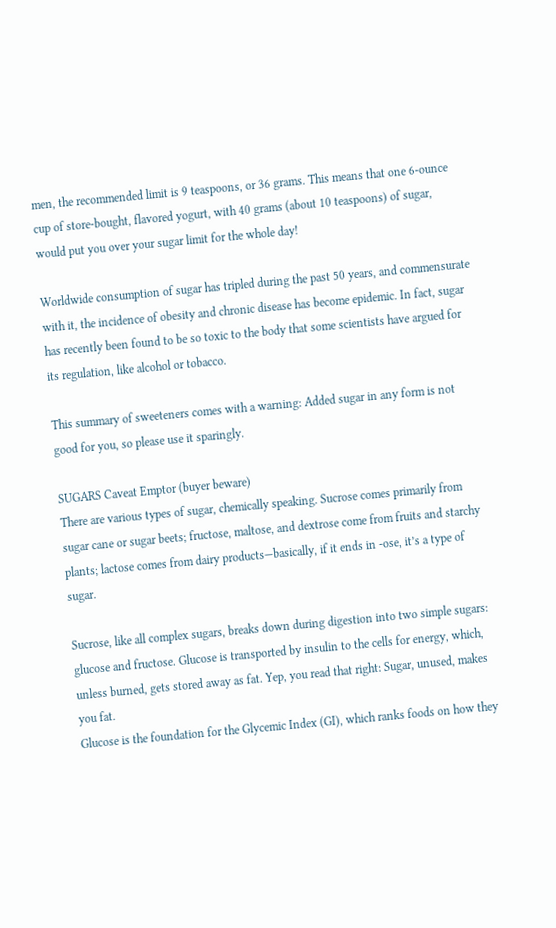men, the recommended limit is 9 teaspoons, or 36 grams. This means that one 6-ounce cup of store-bought, flavored yogurt, with 40 grams (about 10 teaspoons) of sugar, would put you over your sugar limit for the whole day!

Worldwide consumption of sugar has tripled during the past 50 years, and commensurate with it, the incidence of obesity and chronic disease has become epidemic. In fact, sugar has recently been found to be so toxic to the body that some scientists have argued for its regulation, like alcohol or tobacco.

This summary of sweeteners comes with a warning: Added sugar in any form is not good for you, so please use it sparingly.

SUGARS Caveat Emptor (buyer beware)
There are various types of sugar, chemically speaking. Sucrose comes primarily from sugar cane or sugar beets; fructose, maltose, and dextrose come from fruits and starchy plants; lactose comes from dairy products—basically, if it ends in -ose, it’s a type of sugar.

Sucrose, like all complex sugars, breaks down during digestion into two simple sugars: glucose and fructose. Glucose is transported by insulin to the cells for energy, which, unless burned, gets stored away as fat. Yep, you read that right: Sugar, unused, makes you fat.
Glucose is the foundation for the Glycemic Index (GI), which ranks foods on how they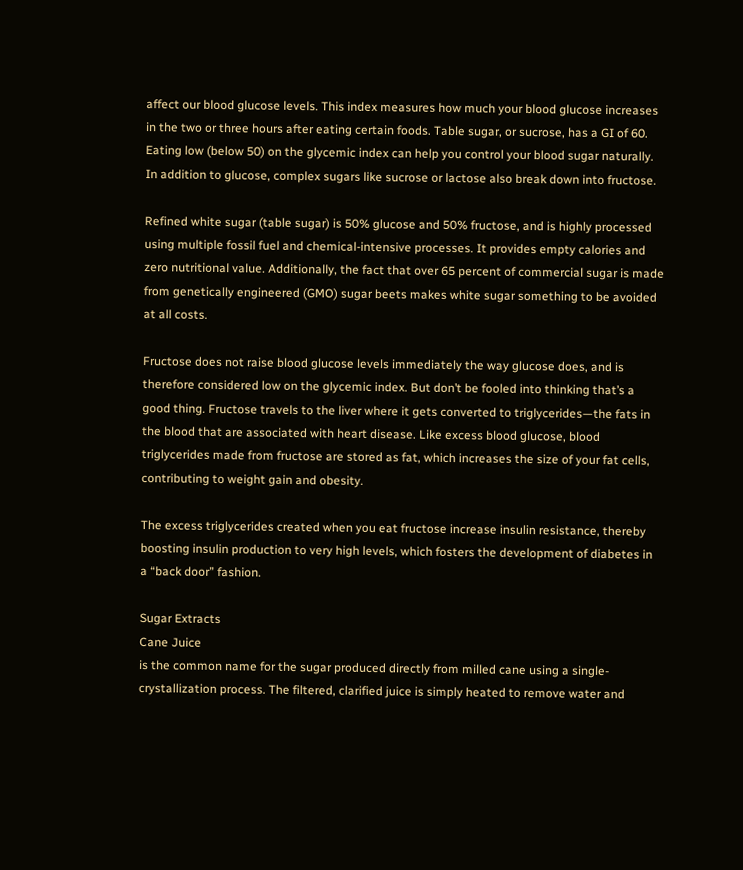affect our blood glucose levels. This index measures how much your blood glucose increases in the two or three hours after eating certain foods. Table sugar, or sucrose, has a GI of 60. Eating low (below 50) on the glycemic index can help you control your blood sugar naturally. In addition to glucose, complex sugars like sucrose or lactose also break down into fructose.

Refined white sugar (table sugar) is 50% glucose and 50% fructose, and is highly processed using multiple fossil fuel and chemical-intensive processes. It provides empty calories and zero nutritional value. Additionally, the fact that over 65 percent of commercial sugar is made from genetically engineered (GMO) sugar beets makes white sugar something to be avoided at all costs.

Fructose does not raise blood glucose levels immediately the way glucose does, and is therefore considered low on the glycemic index. But don’t be fooled into thinking that’s a good thing. Fructose travels to the liver where it gets converted to triglycerides—the fats in the blood that are associated with heart disease. Like excess blood glucose, blood triglycerides made from fructose are stored as fat, which increases the size of your fat cells, contributing to weight gain and obesity.

The excess triglycerides created when you eat fructose increase insulin resistance, thereby boosting insulin production to very high levels, which fosters the development of diabetes in a “back door” fashion.

Sugar Extracts
Cane Juice
is the common name for the sugar produced directly from milled cane using a single-crystallization process. The filtered, clarified juice is simply heated to remove water and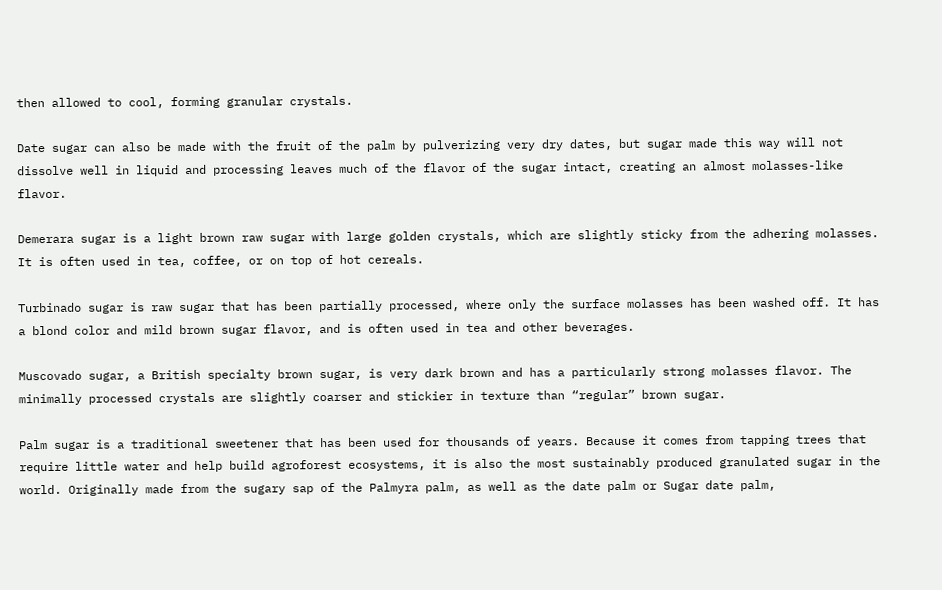then allowed to cool, forming granular crystals.

Date sugar can also be made with the fruit of the palm by pulverizing very dry dates, but sugar made this way will not dissolve well in liquid and processing leaves much of the flavor of the sugar intact, creating an almost molasses-like flavor.

Demerara sugar is a light brown raw sugar with large golden crystals, which are slightly sticky from the adhering molasses. It is often used in tea, coffee, or on top of hot cereals.

Turbinado sugar is raw sugar that has been partially processed, where only the surface molasses has been washed off. It has a blond color and mild brown sugar flavor, and is often used in tea and other beverages.

Muscovado sugar, a British specialty brown sugar, is very dark brown and has a particularly strong molasses flavor. The minimally processed crystals are slightly coarser and stickier in texture than “regular” brown sugar.

Palm sugar is a traditional sweetener that has been used for thousands of years. Because it comes from tapping trees that require little water and help build agroforest ecosystems, it is also the most sustainably produced granulated sugar in the world. Originally made from the sugary sap of the Palmyra palm, as well as the date palm or Sugar date palm,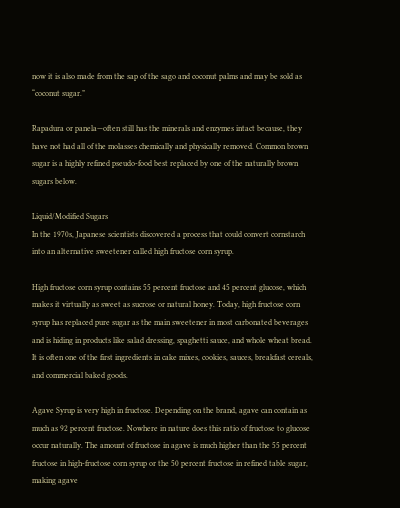now it is also made from the sap of the sago and coconut palms and may be sold as “coconut sugar.”

Rapadura or panela—often still has the minerals and enzymes intact because, they have not had all of the molasses chemically and physically removed. Common brown sugar is a highly refined pseudo-food best replaced by one of the naturally brown sugars below.

Liquid/Modified Sugars
In the 1970s, Japanese scientists discovered a process that could convert cornstarch into an alternative sweetener called high fructose corn syrup.

High fructose corn syrup contains 55 percent fructose and 45 percent glucose, which makes it virtually as sweet as sucrose or natural honey. Today, high fructose corn syrup has replaced pure sugar as the main sweetener in most carbonated beverages and is hiding in products like salad dressing, spaghetti sauce, and whole wheat bread. It is often one of the first ingredients in cake mixes, cookies, sauces, breakfast cereals, and commercial baked goods.

Agave Syrup is very high in fructose. Depending on the brand, agave can contain as much as 92 percent fructose. Nowhere in nature does this ratio of fructose to glucose occur naturally. The amount of fructose in agave is much higher than the 55 percent fructose in high-fructose corn syrup or the 50 percent fructose in refined table sugar, making agave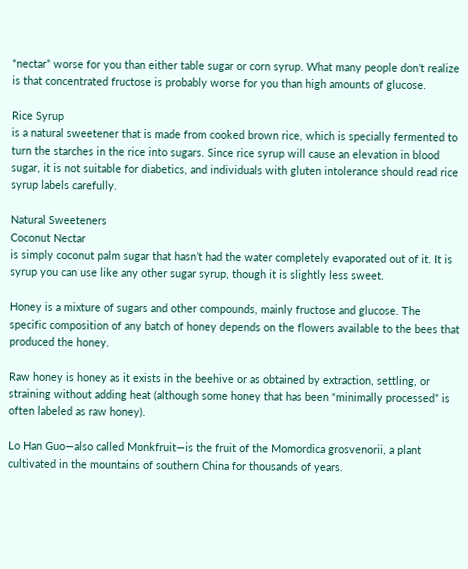“nectar” worse for you than either table sugar or corn syrup. What many people don’t realize is that concentrated fructose is probably worse for you than high amounts of glucose.

Rice Syrup
is a natural sweetener that is made from cooked brown rice, which is specially fermented to turn the starches in the rice into sugars. Since rice syrup will cause an elevation in blood sugar, it is not suitable for diabetics, and individuals with gluten intolerance should read rice syrup labels carefully.

Natural Sweeteners
Coconut Nectar
is simply coconut palm sugar that hasn’t had the water completely evaporated out of it. It is syrup you can use like any other sugar syrup, though it is slightly less sweet.

Honey is a mixture of sugars and other compounds, mainly fructose and glucose. The specific composition of any batch of honey depends on the flowers available to the bees that produced the honey.

Raw honey is honey as it exists in the beehive or as obtained by extraction, settling, or straining without adding heat (although some honey that has been “minimally processed” is often labeled as raw honey).

Lo Han Guo—also called Monkfruit—is the fruit of the Momordica grosvenorii, a plant cultivated in the mountains of southern China for thousands of years.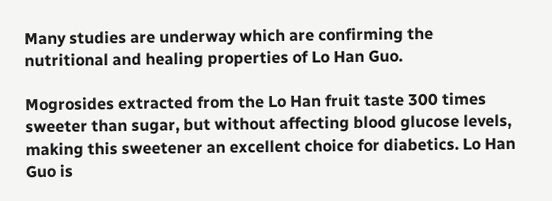Many studies are underway which are confirming the nutritional and healing properties of Lo Han Guo.

Mogrosides extracted from the Lo Han fruit taste 300 times sweeter than sugar, but without affecting blood glucose levels, making this sweetener an excellent choice for diabetics. Lo Han Guo is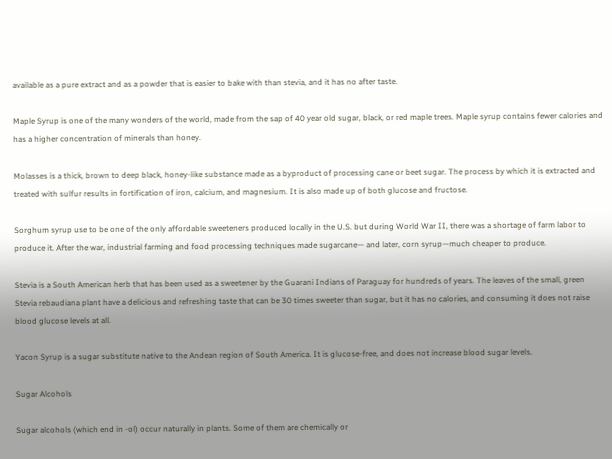available as a pure extract and as a powder that is easier to bake with than stevia, and it has no after taste.

Maple Syrup is one of the many wonders of the world, made from the sap of 40 year old sugar, black, or red maple trees. Maple syrup contains fewer calories and has a higher concentration of minerals than honey.

Molasses is a thick, brown to deep black, honey-like substance made as a byproduct of processing cane or beet sugar. The process by which it is extracted and treated with sulfur results in fortification of iron, calcium, and magnesium. It is also made up of both glucose and fructose.

Sorghum syrup use to be one of the only affordable sweeteners produced locally in the U.S. but during World War II, there was a shortage of farm labor to produce it. After the war, industrial farming and food processing techniques made sugarcane— and later, corn syrup—much cheaper to produce.

Stevia is a South American herb that has been used as a sweetener by the Guarani Indians of Paraguay for hundreds of years. The leaves of the small, green Stevia rebaudiana plant have a delicious and refreshing taste that can be 30 times sweeter than sugar, but it has no calories, and consuming it does not raise blood glucose levels at all.

Yacon Syrup is a sugar substitute native to the Andean region of South America. It is glucose-free, and does not increase blood sugar levels.

Sugar Alcohols

Sugar alcohols (which end in -ol) occur naturally in plants. Some of them are chemically or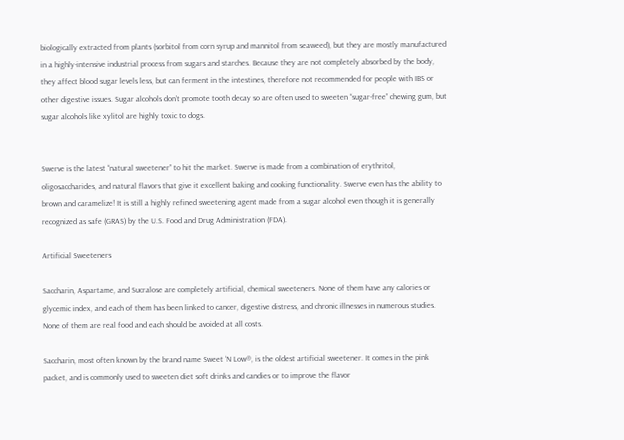biologically extracted from plants (sorbitol from corn syrup and mannitol from seaweed), but they are mostly manufactured in a highly-intensive industrial process from sugars and starches. Because they are not completely absorbed by the body, they affect blood sugar levels less, but can ferment in the intestines, therefore not recommended for people with IBS or other digestive issues. Sugar alcohols don’t promote tooth decay so are often used to sweeten “sugar-free” chewing gum, but sugar alcohols like xylitol are highly toxic to dogs.


Swerve is the latest “natural sweetener” to hit the market. Swerve is made from a combination of erythritol, oligosaccharides, and natural flavors that give it excellent baking and cooking functionality. Swerve even has the ability to brown and caramelize! It is still a highly refined sweetening agent made from a sugar alcohol even though it is generally recognized as safe (GRAS) by the U.S. Food and Drug Administration (FDA).

Artificial Sweeteners

Saccharin, Aspartame, and Sucralose are completely artificial, chemical sweeteners. None of them have any calories or glycemic index, and each of them has been linked to cancer, digestive distress, and chronic illnesses in numerous studies. None of them are real food and each should be avoided at all costs.

Saccharin, most often known by the brand name Sweet ‘N Low®, is the oldest artificial sweetener. It comes in the pink packet, and is commonly used to sweeten diet soft drinks and candies or to improve the flavor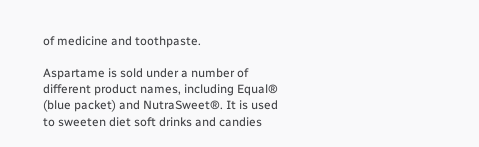of medicine and toothpaste.

Aspartame is sold under a number of different product names, including Equal® (blue packet) and NutraSweet®. It is used to sweeten diet soft drinks and candies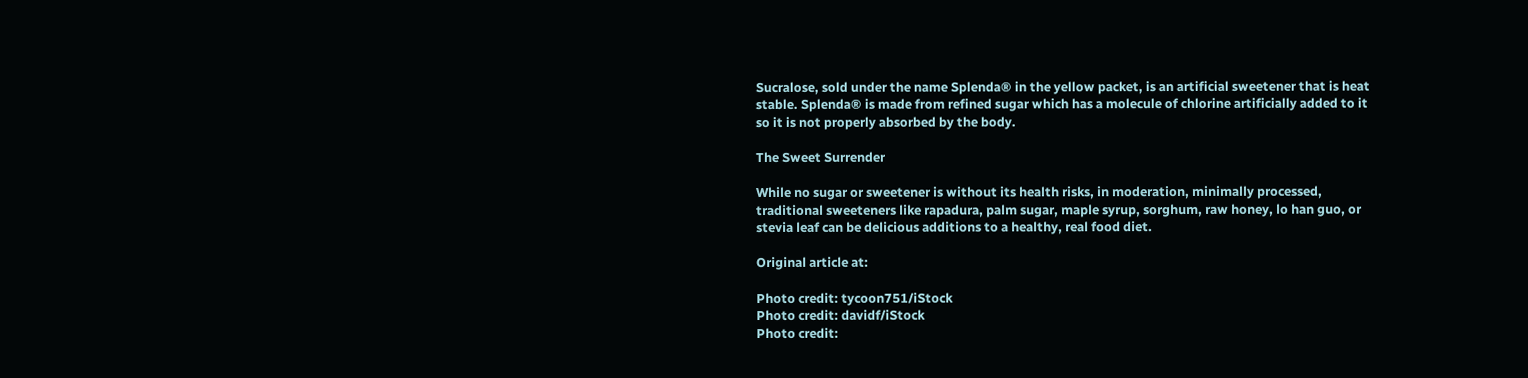Sucralose, sold under the name Splenda® in the yellow packet, is an artificial sweetener that is heat stable. Splenda® is made from refined sugar which has a molecule of chlorine artificially added to it so it is not properly absorbed by the body.

The Sweet Surrender

While no sugar or sweetener is without its health risks, in moderation, minimally processed, traditional sweeteners like rapadura, palm sugar, maple syrup, sorghum, raw honey, lo han guo, or stevia leaf can be delicious additions to a healthy, real food diet.

Original article at:

Photo credit: tycoon751/iStock
Photo credit: davidf/iStock
Photo credit: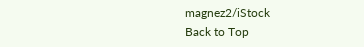magnez2/iStock
Back to Top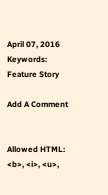April 07, 2016
Keywords:  Feature Story

Add A Comment


Allowed HTML: <b>, <i>, <u>,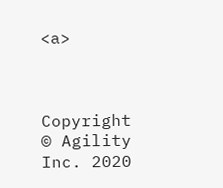<a>



Copyright © Agility Inc. 2020